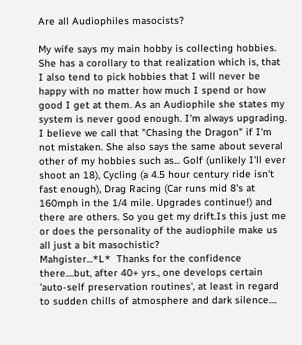Are all Audiophiles masocists?

My wife says my main hobby is collecting hobbies. She has a corollary to that realization which is, that I also tend to pick hobbies that I will never be happy with no matter how much I spend or how good I get at them. As an Audiophile she states my system is never good enough. I'm always upgrading. I believe we call that "Chasing the Dragon" if I'm not mistaken. She also says the same about several other of my hobbies such as... Golf (unlikely I'll ever shoot an 18), Cycling (a 4.5 hour century ride isn't fast enough), Drag Racing (Car runs mid 8's at 160mph in the 1/4 mile. Upgrades continue!) and there are others. So you get my drift.Is this just me or does the personality of the audiophile make us all just a bit masochistic?
Mahgister...*L*  Thanks for the confidence there....but, after 40+ yrs., one develops certain 'auto-self preservation routines', at least in regard to sudden chills of atmosphere and dark silence....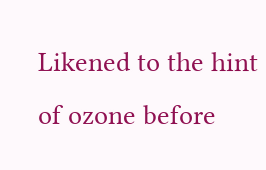Likened to the hint of ozone before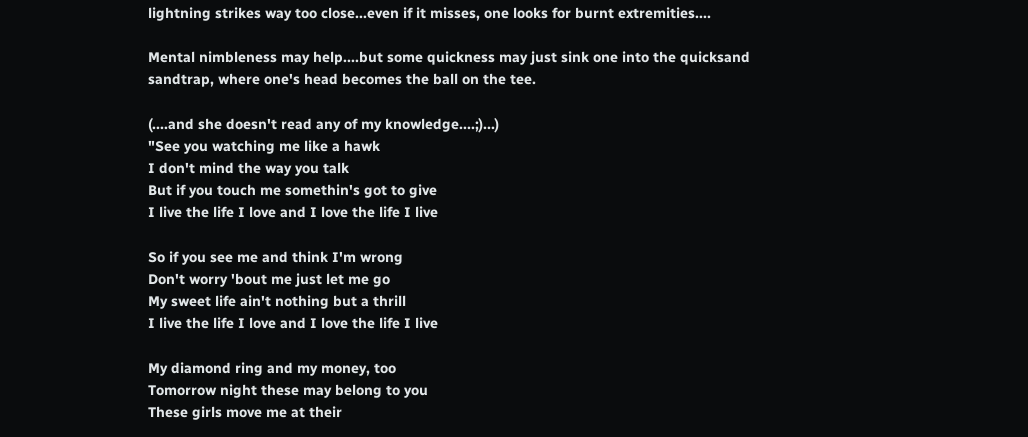lightning strikes way too close...even if it misses, one looks for burnt extremities....

Mental nimbleness may help....but some quickness may just sink one into the quicksand sandtrap, where one's head becomes the ball on the tee.

(....and she doesn't read any of my knowledge....;)...)
"See you watching me like a hawk
I don't mind the way you talk
But if you touch me somethin's got to give
I live the life I love and I love the life I live

So if you see me and think I'm wrong
Don't worry 'bout me just let me go
My sweet life ain't nothing but a thrill
I live the life I love and I love the life I live

My diamond ring and my money, too
Tomorrow night these may belong to you
These girls move me at their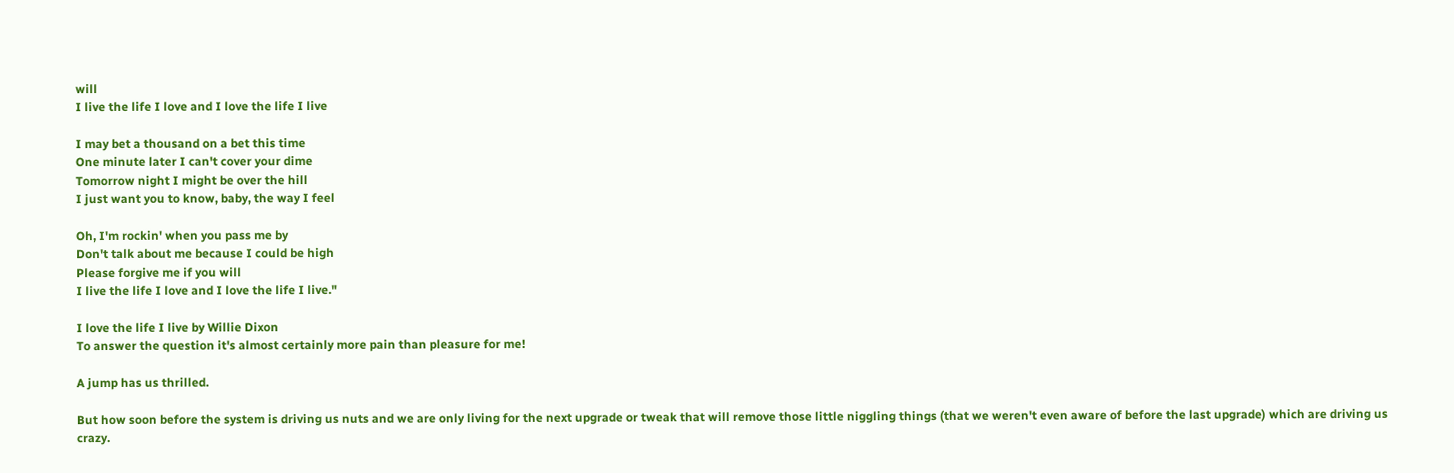will
I live the life I love and I love the life I live

I may bet a thousand on a bet this time
One minute later I can't cover your dime
Tomorrow night I might be over the hill
I just want you to know, baby, the way I feel

Oh, I'm rockin' when you pass me by
Don't talk about me because I could be high
Please forgive me if you will
I live the life I love and I love the life I live."

I love the life I live by Willie Dixon
To answer the question it's almost certainly more pain than pleasure for me!

A jump has us thrilled.

But how soon before the system is driving us nuts and we are only living for the next upgrade or tweak that will remove those little niggling things (that we weren't even aware of before the last upgrade) which are driving us crazy.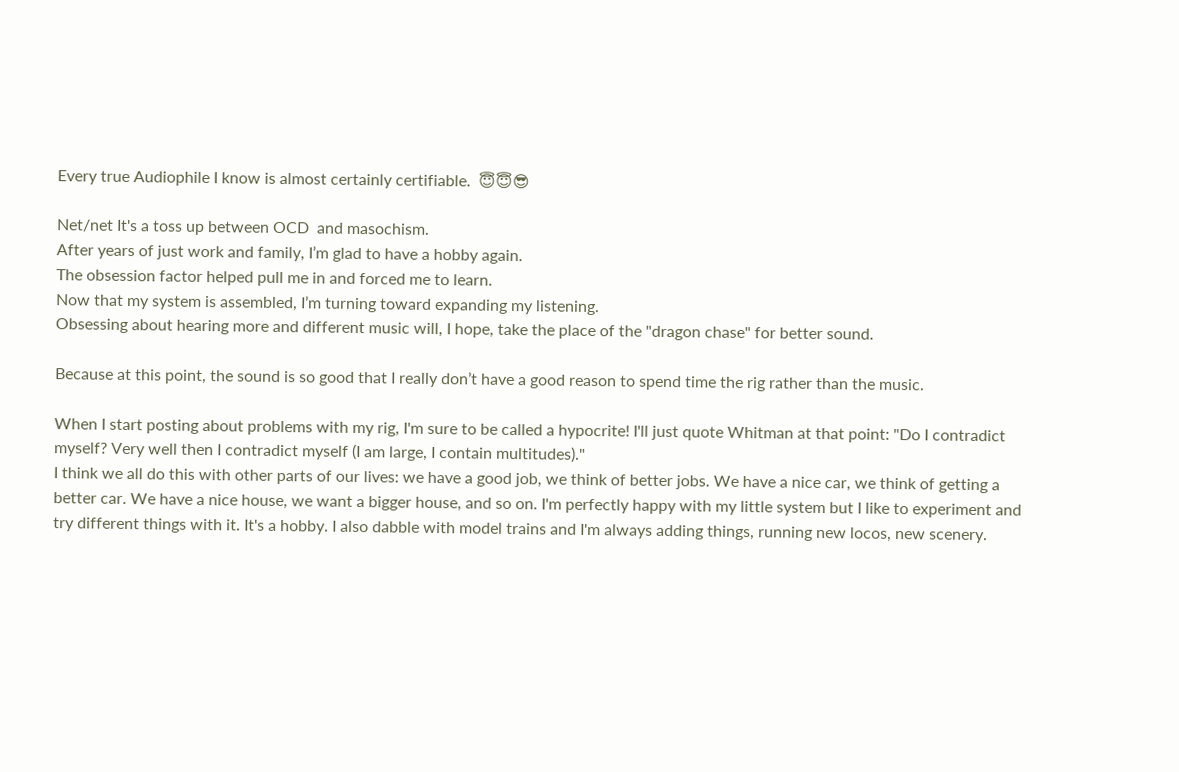Every true Audiophile I know is almost certainly certifiable.  😇😇😎

Net/net It's a toss up between OCD  and masochism.
After years of just work and family, I’m glad to have a hobby again.
The obsession factor helped pull me in and forced me to learn.
Now that my system is assembled, I’m turning toward expanding my listening.
Obsessing about hearing more and different music will, I hope, take the place of the "dragon chase" for better sound.

Because at this point, the sound is so good that I really don’t have a good reason to spend time the rig rather than the music.

When I start posting about problems with my rig, I'm sure to be called a hypocrite! I'll just quote Whitman at that point: "Do I contradict myself? Very well then I contradict myself (I am large, I contain multitudes)."
I think we all do this with other parts of our lives: we have a good job, we think of better jobs. We have a nice car, we think of getting a better car. We have a nice house, we want a bigger house, and so on. I'm perfectly happy with my little system but I like to experiment and try different things with it. It's a hobby. I also dabble with model trains and I'm always adding things, running new locos, new scenery.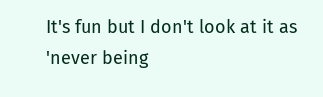It's fun but I don't look at it as 'never being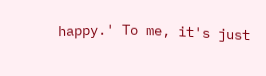happy.' To me, it's just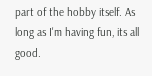part of the hobby itself. As long as I'm having fun, its all good.